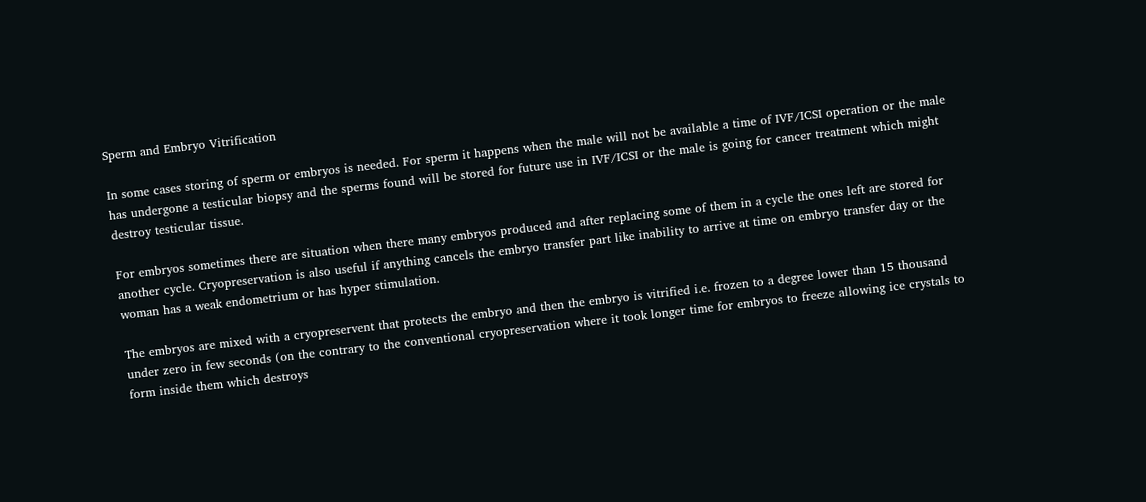Sperm and Embryo Vitrification

In some cases storing of sperm or embryos is needed. For sperm it happens when the male will not be available a time of IVF/ICSI operation or the male has undergone a testicular biopsy and the sperms found will be stored for future use in IVF/ICSI or the male is going for cancer treatment which might destroy testicular tissue.

For embryos sometimes there are situation when there many embryos produced and after replacing some of them in a cycle the ones left are stored for another cycle. Cryopreservation is also useful if anything cancels the embryo transfer part like inability to arrive at time on embryo transfer day or the woman has a weak endometrium or has hyper stimulation.

The embryos are mixed with a cryopreservent that protects the embryo and then the embryo is vitrified i.e. frozen to a degree lower than 15 thousand under zero in few seconds (on the contrary to the conventional cryopreservation where it took longer time for embryos to freeze allowing ice crystals to form inside them which destroys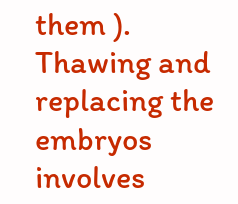them ). Thawing and replacing the embryos involves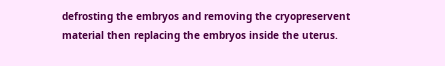defrosting the embryos and removing the cryopreservent material then replacing the embryos inside the uterus.